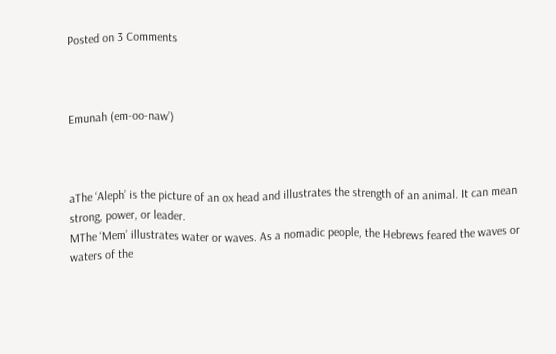Posted on 3 Comments



Emunah (em-oo-naw’)



aThe ‘Aleph’ is the picture of an ox head and illustrates the strength of an animal. It can mean strong, power, or leader.
MThe ‘Mem’ illustrates water or waves. As a nomadic people, the Hebrews feared the waves or waters of the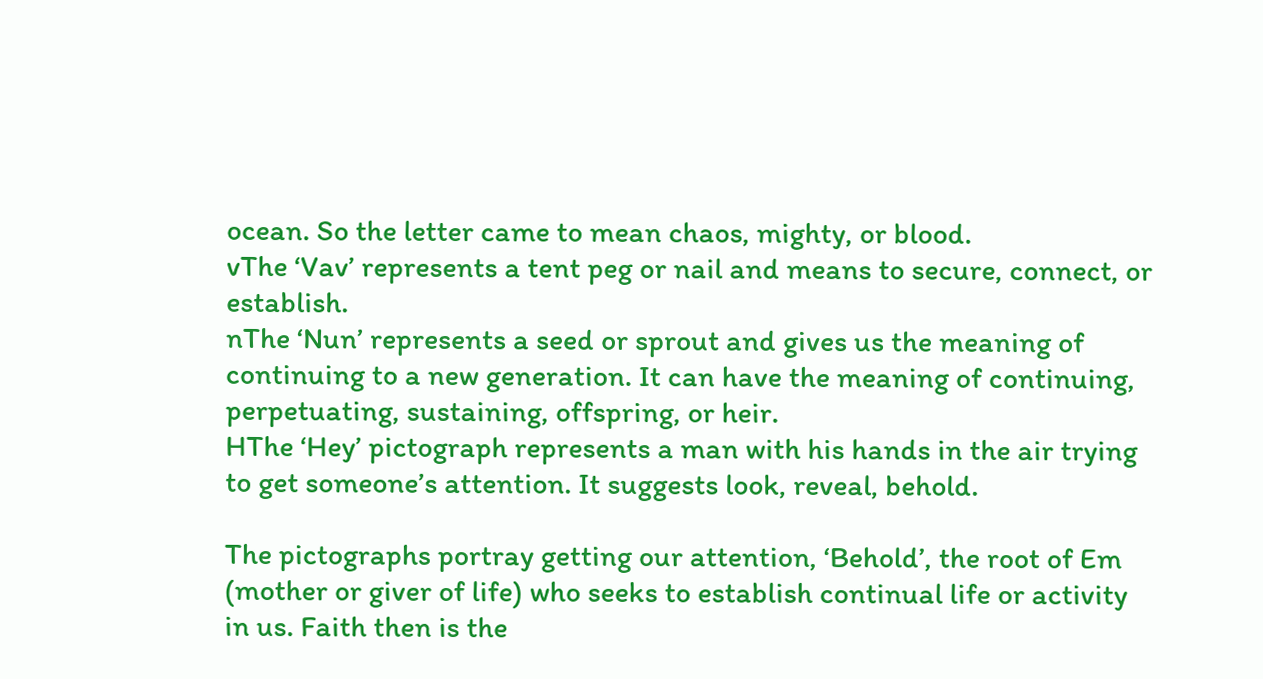ocean. So the letter came to mean chaos, mighty, or blood.
vThe ‘Vav’ represents a tent peg or nail and means to secure, connect, or establish.
nThe ‘Nun’ represents a seed or sprout and gives us the meaning of continuing to a new generation. It can have the meaning of continuing, perpetuating, sustaining, offspring, or heir.
HThe ‘Hey’ pictograph represents a man with his hands in the air trying to get someone’s attention. It suggests look, reveal, behold.

The pictographs portray getting our attention, ‘Behold’, the root of Em (mother or giver of life) who seeks to establish continual life or activity in us. Faith then is the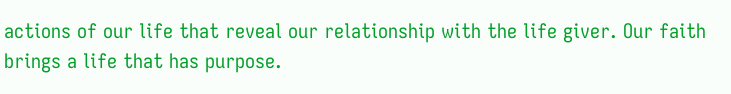actions of our life that reveal our relationship with the life giver. Our faith brings a life that has purpose.